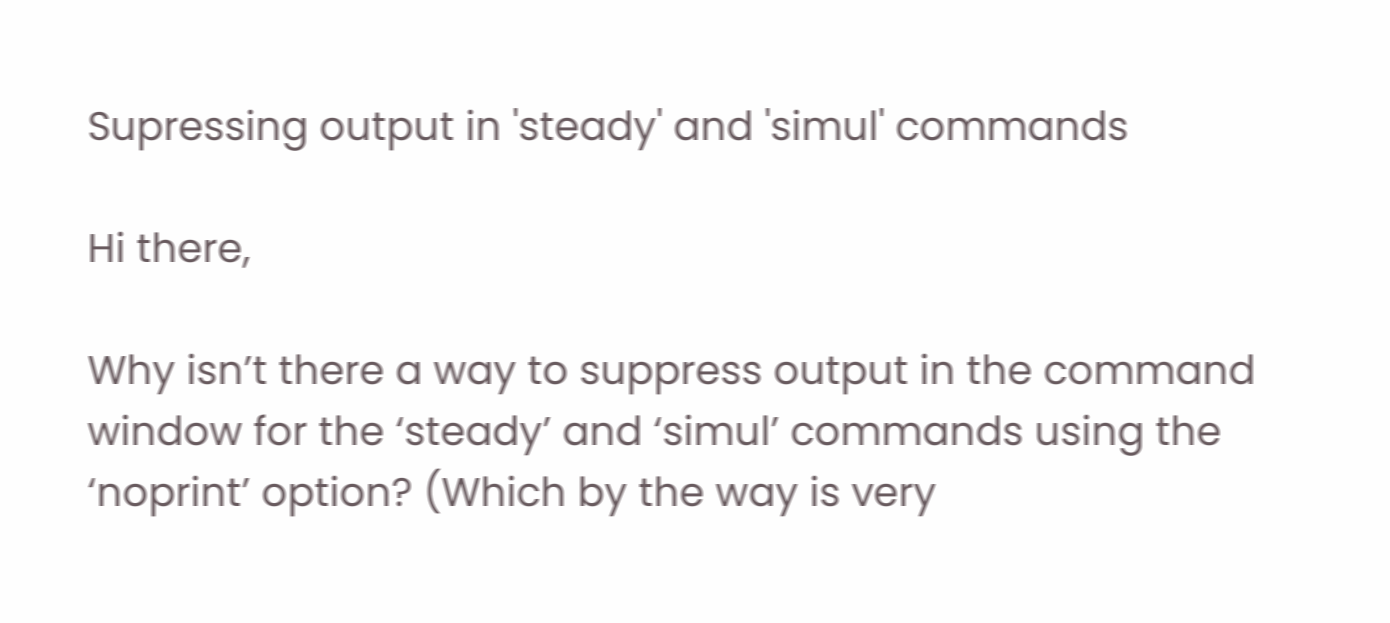Supressing output in 'steady' and 'simul' commands

Hi there,

Why isn’t there a way to suppress output in the command window for the ‘steady’ and ‘simul’ commands using the ‘noprint’ option? (Which by the way is very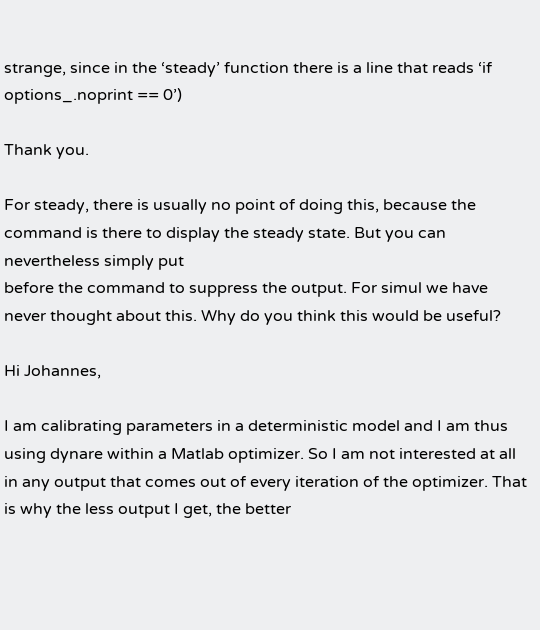strange, since in the ‘steady’ function there is a line that reads ‘if options_.noprint == 0’)

Thank you.

For steady, there is usually no point of doing this, because the command is there to display the steady state. But you can nevertheless simply put
before the command to suppress the output. For simul we have never thought about this. Why do you think this would be useful?

Hi Johannes,

I am calibrating parameters in a deterministic model and I am thus using dynare within a Matlab optimizer. So I am not interested at all in any output that comes out of every iteration of the optimizer. That is why the less output I get, the better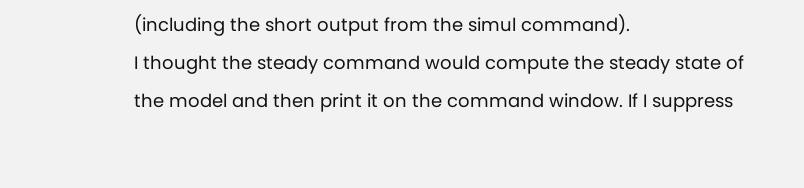(including the short output from the simul command).
I thought the steady command would compute the steady state of the model and then print it on the command window. If I suppress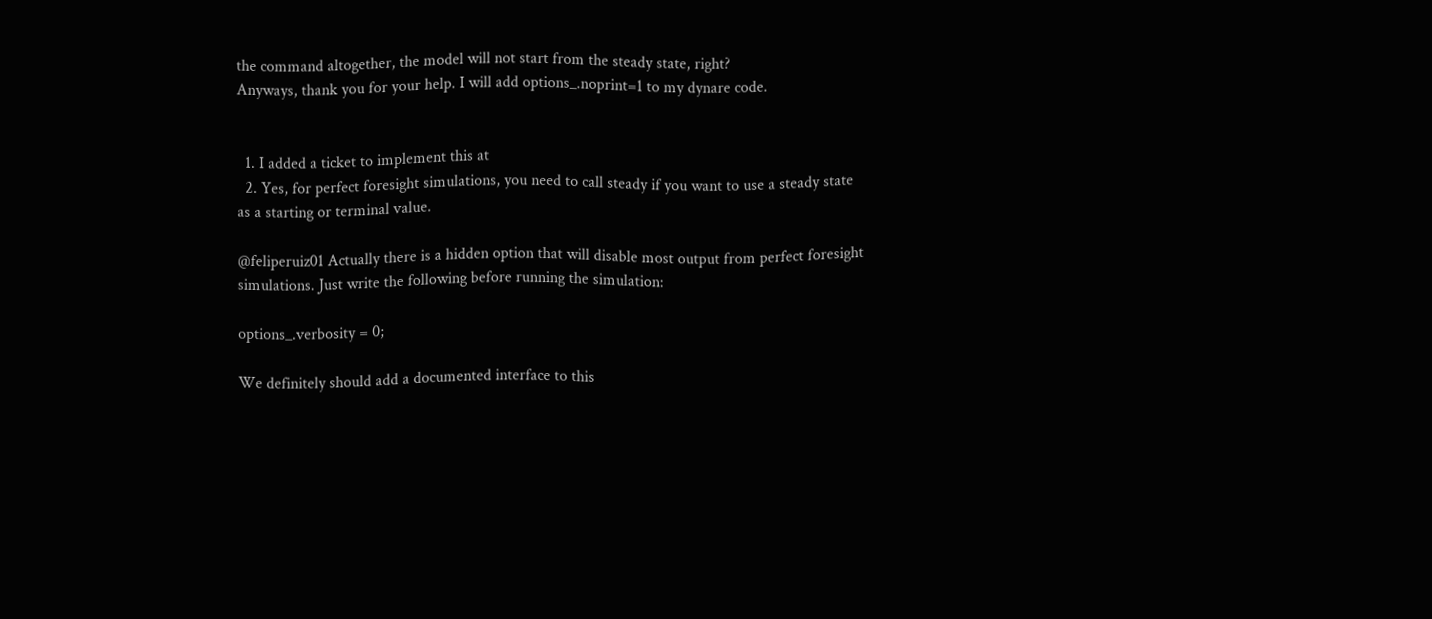the command altogether, the model will not start from the steady state, right?
Anyways, thank you for your help. I will add options_.noprint=1 to my dynare code.


  1. I added a ticket to implement this at
  2. Yes, for perfect foresight simulations, you need to call steady if you want to use a steady state as a starting or terminal value.

@feliperuiz01 Actually there is a hidden option that will disable most output from perfect foresight simulations. Just write the following before running the simulation:

options_.verbosity = 0;

We definitely should add a documented interface to this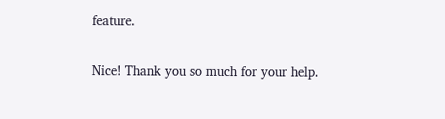feature.

Nice! Thank you so much for your help.